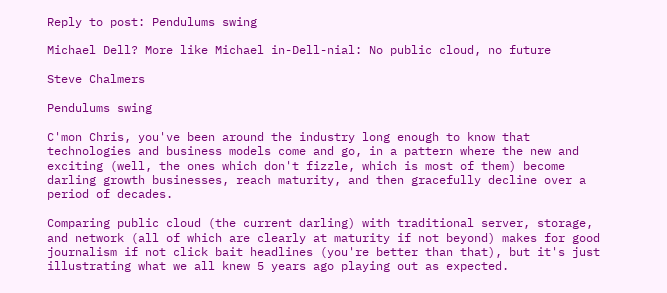Reply to post: Pendulums swing

Michael Dell? More like Michael in-Dell-nial: No public cloud, no future

Steve Chalmers

Pendulums swing

C'mon Chris, you've been around the industry long enough to know that technologies and business models come and go, in a pattern where the new and exciting (well, the ones which don't fizzle, which is most of them) become darling growth businesses, reach maturity, and then gracefully decline over a period of decades.

Comparing public cloud (the current darling) with traditional server, storage, and network (all of which are clearly at maturity if not beyond) makes for good journalism if not click bait headlines (you're better than that), but it's just illustrating what we all knew 5 years ago playing out as expected.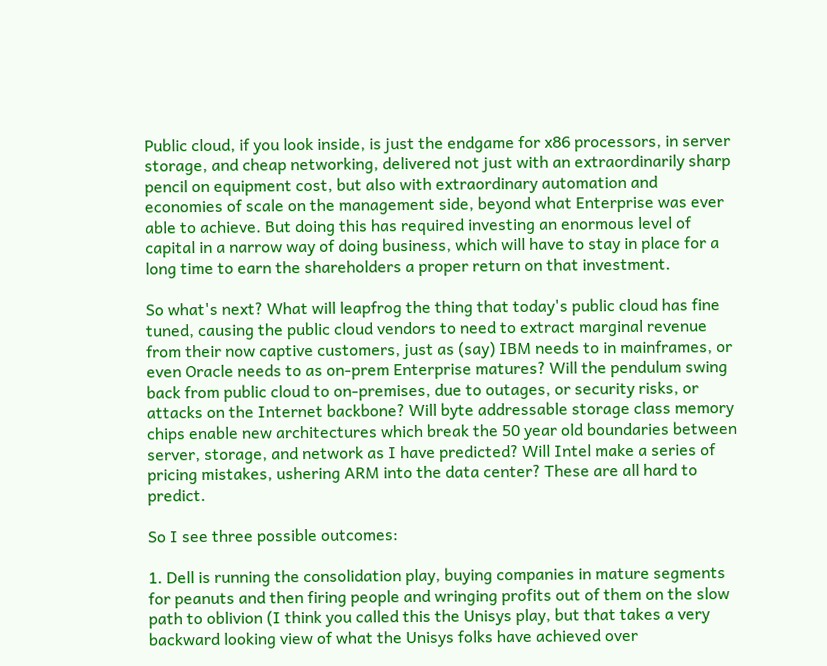Public cloud, if you look inside, is just the endgame for x86 processors, in server storage, and cheap networking, delivered not just with an extraordinarily sharp pencil on equipment cost, but also with extraordinary automation and economies of scale on the management side, beyond what Enterprise was ever able to achieve. But doing this has required investing an enormous level of capital in a narrow way of doing business, which will have to stay in place for a long time to earn the shareholders a proper return on that investment.

So what's next? What will leapfrog the thing that today's public cloud has fine tuned, causing the public cloud vendors to need to extract marginal revenue from their now captive customers, just as (say) IBM needs to in mainframes, or even Oracle needs to as on-prem Enterprise matures? Will the pendulum swing back from public cloud to on-premises, due to outages, or security risks, or attacks on the Internet backbone? Will byte addressable storage class memory chips enable new architectures which break the 50 year old boundaries between server, storage, and network as I have predicted? Will Intel make a series of pricing mistakes, ushering ARM into the data center? These are all hard to predict.

So I see three possible outcomes:

1. Dell is running the consolidation play, buying companies in mature segments for peanuts and then firing people and wringing profits out of them on the slow path to oblivion (I think you called this the Unisys play, but that takes a very backward looking view of what the Unisys folks have achieved over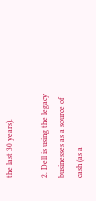the last 30 years).

2. Dell is using the legacy businesses as a source of cash (as a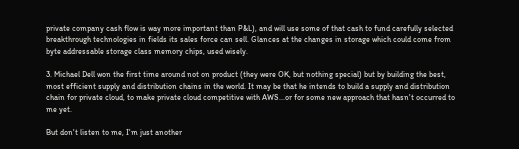private company cash flow is way more important than P&L), and will use some of that cash to fund carefully selected breakthrough technologies in fields its sales force can sell. Glances at the changes in storage which could come from byte addressable storage class memory chips, used wisely.

3. Michael Dell won the first time around not on product (they were OK, but nothing special) but by building the best, most efficient supply and distribution chains in the world. It may be that he intends to build a supply and distribution chain for private cloud, to make private cloud competitive with AWS...or for some new approach that hasn't occurred to me yet.

But don't listen to me, I'm just another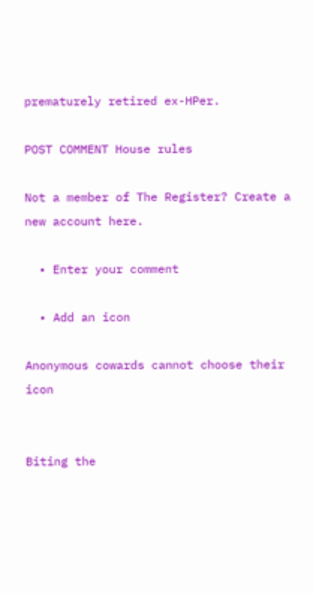prematurely retired ex-HPer.

POST COMMENT House rules

Not a member of The Register? Create a new account here.

  • Enter your comment

  • Add an icon

Anonymous cowards cannot choose their icon


Biting the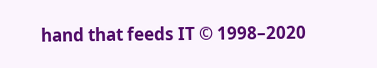hand that feeds IT © 1998–2020